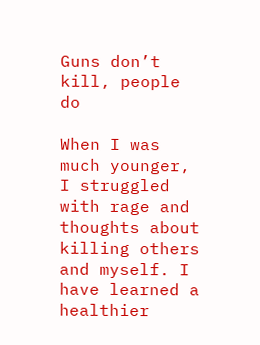Guns don’t kill, people do

When I was much younger, I struggled with rage and thoughts about killing others and myself. I have learned a healthier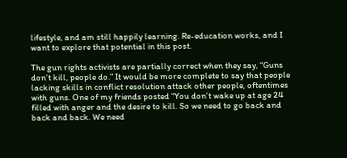lifestyle, and am still happily learning. Re-education works, and I want to explore that potential in this post.

The gun rights activists are partially correct when they say, “Guns don’t kill, people do.” It would be more complete to say that people lacking skills in conflict resolution attack other people, oftentimes with guns. One of my friends posted “You don’t wake up at age 24 filled with anger and the desire to kill. So we need to go back and back and back. We need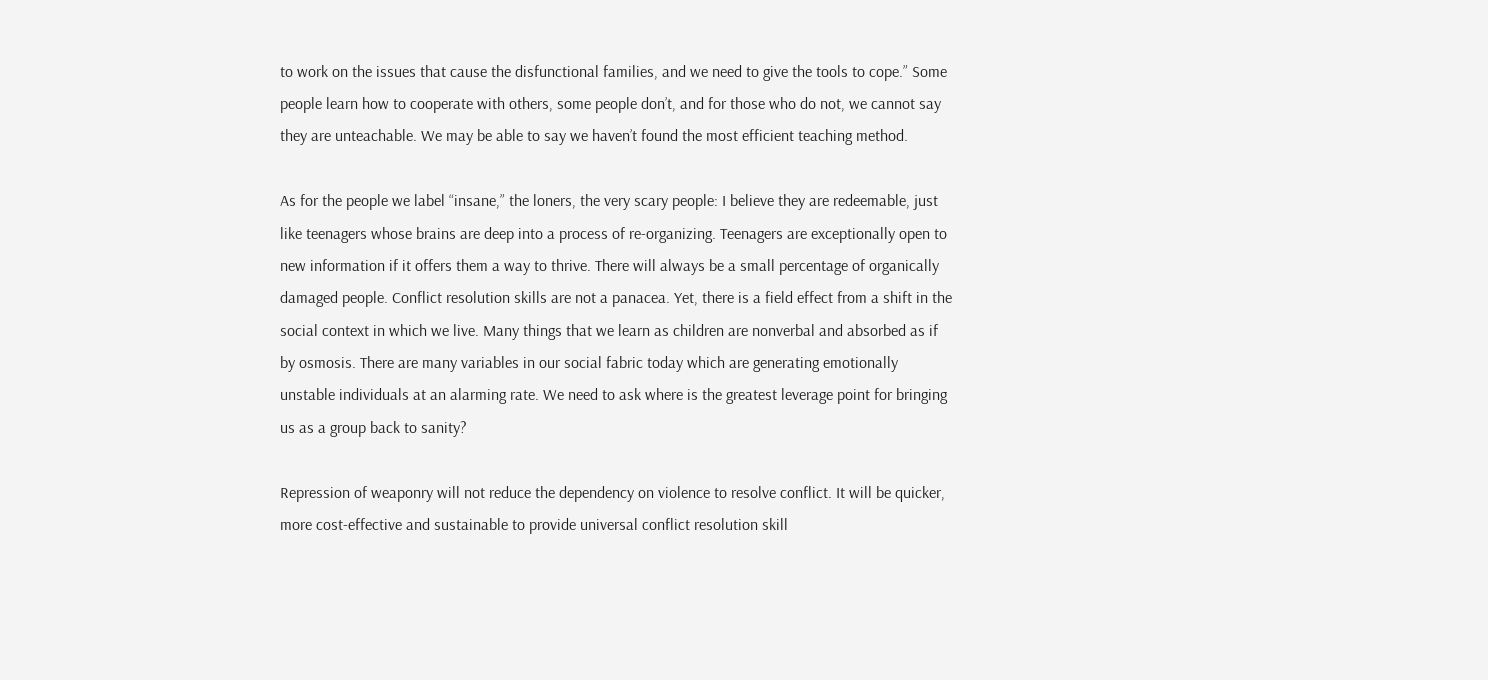to work on the issues that cause the disfunctional families, and we need to give the tools to cope.” Some people learn how to cooperate with others, some people don’t, and for those who do not, we cannot say they are unteachable. We may be able to say we haven’t found the most efficient teaching method.

As for the people we label “insane,” the loners, the very scary people: I believe they are redeemable, just like teenagers whose brains are deep into a process of re-organizing. Teenagers are exceptionally open to new information if it offers them a way to thrive. There will always be a small percentage of organically damaged people. Conflict resolution skills are not a panacea. Yet, there is a field effect from a shift in the social context in which we live. Many things that we learn as children are nonverbal and absorbed as if by osmosis. There are many variables in our social fabric today which are generating emotionally unstable individuals at an alarming rate. We need to ask where is the greatest leverage point for bringing us as a group back to sanity?

Repression of weaponry will not reduce the dependency on violence to resolve conflict. It will be quicker, more cost-effective and sustainable to provide universal conflict resolution skill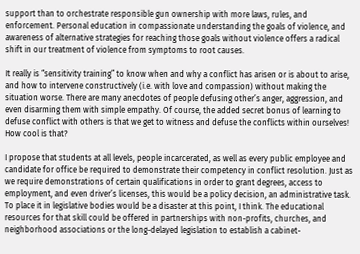support than to orchestrate responsible gun ownership with more laws, rules, and enforcement. Personal education in compassionate understanding the goals of violence, and awareness of alternative strategies for reaching those goals without violence offers a radical shift in our treatment of violence from symptoms to root causes.

It really is “sensitivity training” to know when and why a conflict has arisen or is about to arise, and how to intervene constructively (i.e. with love and compassion) without making the situation worse. There are many anecdotes of people defusing other’s anger, aggression, and even disarming them with simple empathy. Of course, the added secret bonus of learning to defuse conflict with others is that we get to witness and defuse the conflicts within ourselves! How cool is that?

I propose that students at all levels, people incarcerated, as well as every public employee and candidate for office be required to demonstrate their competency in conflict resolution. Just as we require demonstrations of certain qualifications in order to grant degrees, access to employment, and even driver’s licenses, this would be a policy decision, an administrative task. To place it in legislative bodies would be a disaster at this point, I think. The educational resources for that skill could be offered in partnerships with non-profits, churches, and neighborhood associations or the long-delayed legislation to establish a cabinet-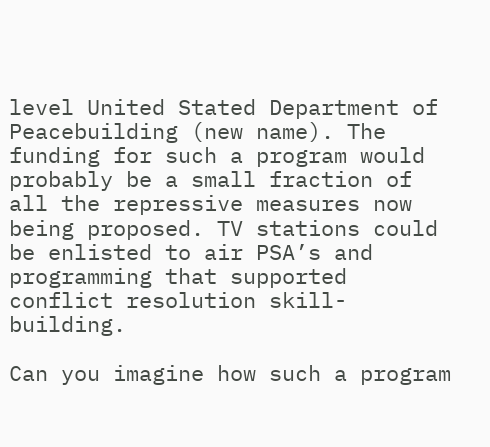level United Stated Department of Peacebuilding (new name). The funding for such a program would probably be a small fraction of all the repressive measures now being proposed. TV stations could be enlisted to air PSA’s and programming that supported conflict resolution skill-building.

Can you imagine how such a program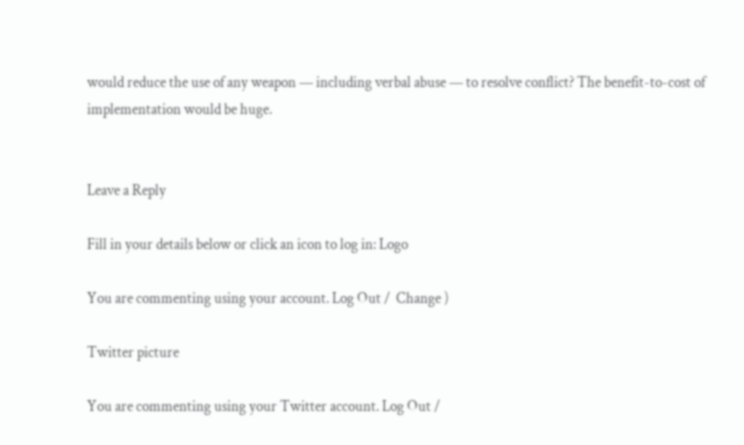would reduce the use of any weapon — including verbal abuse — to resolve conflict? The benefit-to-cost of implementation would be huge.


Leave a Reply

Fill in your details below or click an icon to log in: Logo

You are commenting using your account. Log Out /  Change )

Twitter picture

You are commenting using your Twitter account. Log Out /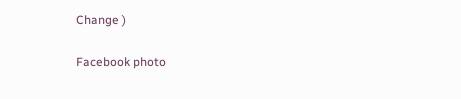Change )

Facebook photo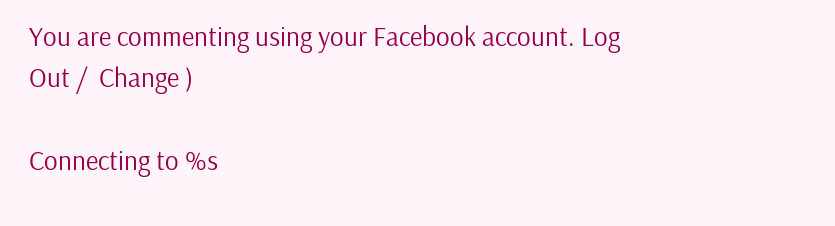You are commenting using your Facebook account. Log Out /  Change )

Connecting to %s